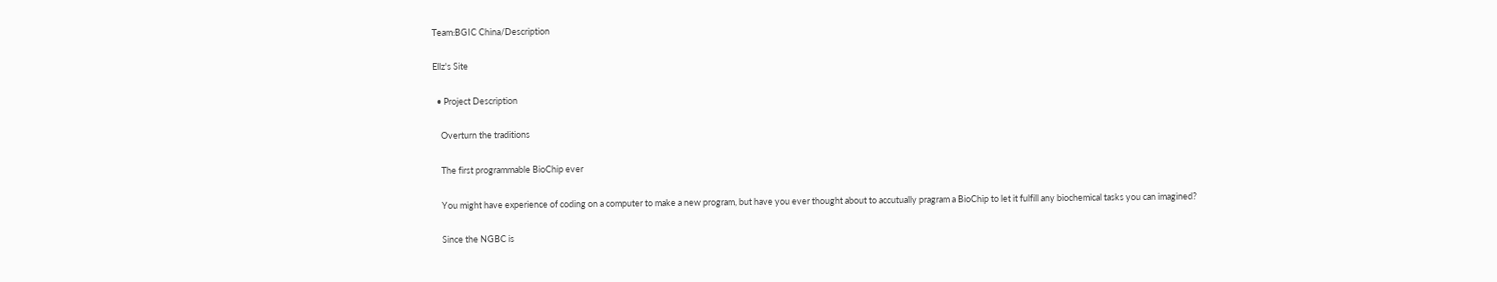Team:BGIC China/Description

Ellz's Site

  • Project Description

    Overturn the traditions

    The first programmable BioChip ever

    You might have experience of coding on a computer to make a new program, but have you ever thought about to accutually pragram a BioChip to let it fulfill any biochemical tasks you can imagined?

    Since the NGBC is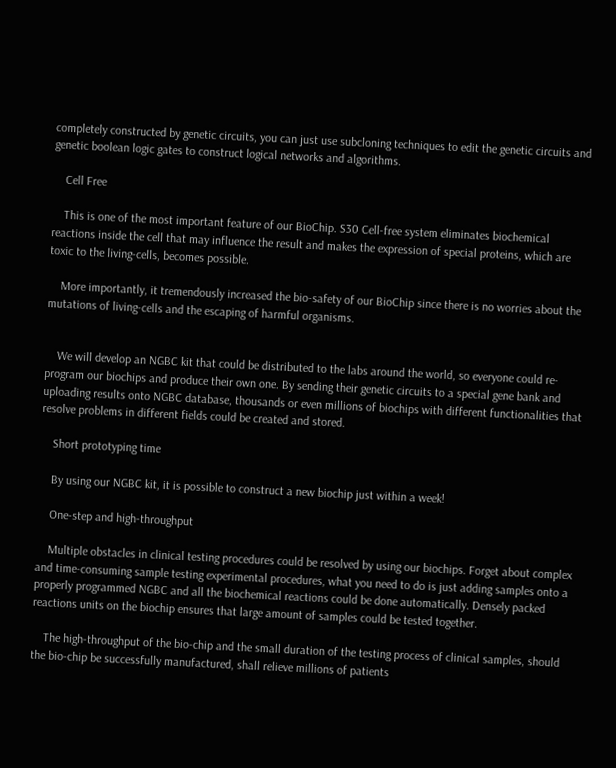completely constructed by genetic circuits, you can just use subcloning techniques to edit the genetic circuits and genetic boolean logic gates to construct logical networks and algorithms.

    Cell Free

    This is one of the most important feature of our BioChip. S30 Cell-free system eliminates biochemical reactions inside the cell that may influence the result and makes the expression of special proteins, which are toxic to the living-cells, becomes possible.

    More importantly, it tremendously increased the bio-safety of our BioChip since there is no worries about the mutations of living-cells and the escaping of harmful organisms.


    We will develop an NGBC kit that could be distributed to the labs around the world, so everyone could re-program our biochips and produce their own one. By sending their genetic circuits to a special gene bank and uploading results onto NGBC database, thousands or even millions of biochips with different functionalities that resolve problems in different fields could be created and stored.

    Short prototyping time

    By using our NGBC kit, it is possible to construct a new biochip just within a week!

    One-step and high-throughput

    Multiple obstacles in clinical testing procedures could be resolved by using our biochips. Forget about complex and time-consuming sample testing experimental procedures, what you need to do is just adding samples onto a properly programmed NGBC and all the biochemical reactions could be done automatically. Densely packed reactions units on the biochip ensures that large amount of samples could be tested together.

    The high-throughput of the bio-chip and the small duration of the testing process of clinical samples, should the bio-chip be successfully manufactured, shall relieve millions of patients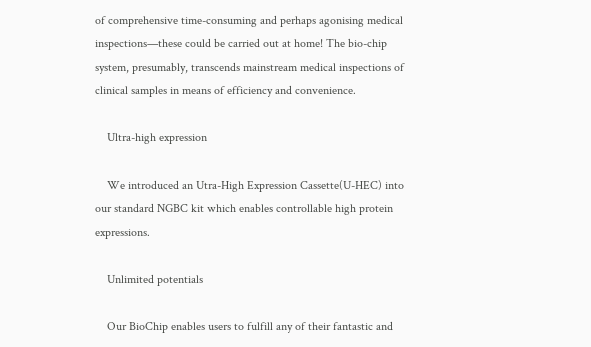of comprehensive time-consuming and perhaps agonising medical inspections—these could be carried out at home! The bio-chip system, presumably, transcends mainstream medical inspections of clinical samples in means of efficiency and convenience.

    Ultra-high expression

    We introduced an Utra-High Expression Cassette(U-HEC) into our standard NGBC kit which enables controllable high protein expressions.

    Unlimited potentials

    Our BioChip enables users to fulfill any of their fantastic and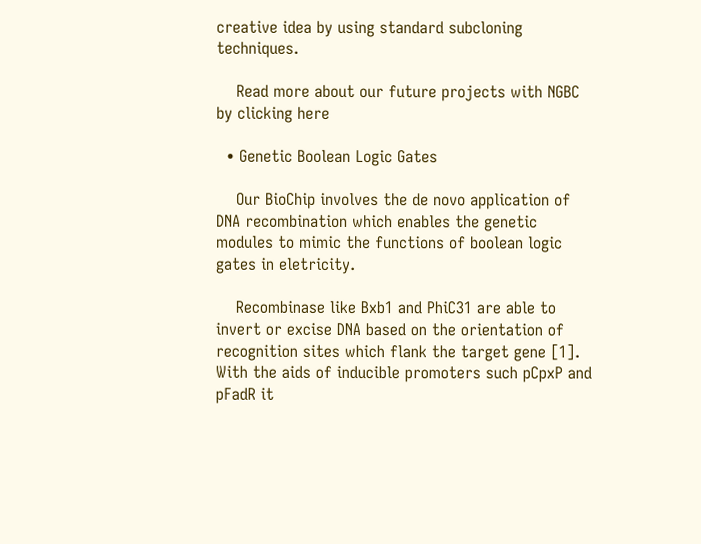creative idea by using standard subcloning techniques.

    Read more about our future projects with NGBC by clicking here

  • Genetic Boolean Logic Gates

    Our BioChip involves the de novo application of DNA recombination which enables the genetic modules to mimic the functions of boolean logic gates in eletricity.

    Recombinase like Bxb1 and PhiC31 are able to invert or excise DNA based on the orientation of recognition sites which flank the target gene [1]. With the aids of inducible promoters such pCpxP and pFadR it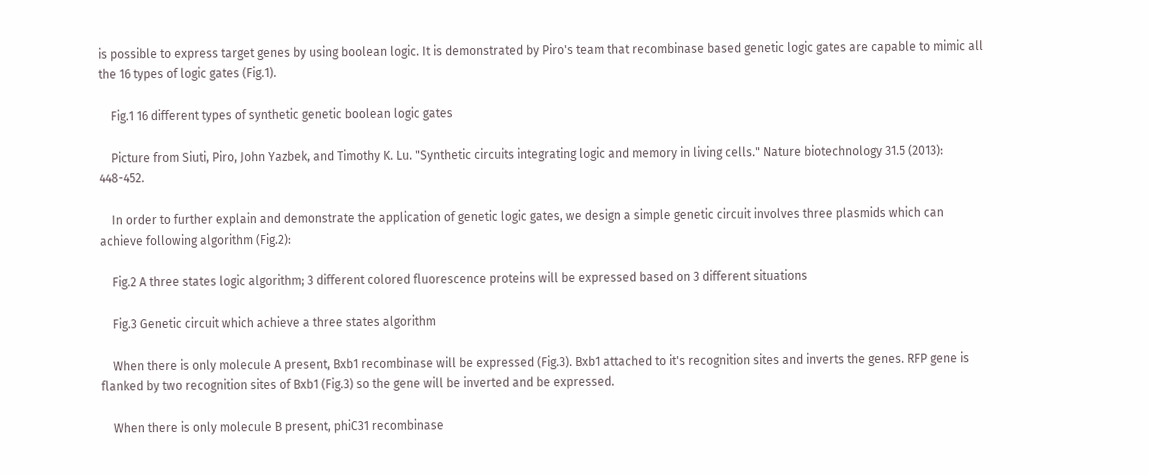is possible to express target genes by using boolean logic. It is demonstrated by Piro's team that recombinase based genetic logic gates are capable to mimic all the 16 types of logic gates (Fig.1).

    Fig.1 16 different types of synthetic genetic boolean logic gates

    Picture from Siuti, Piro, John Yazbek, and Timothy K. Lu. "Synthetic circuits integrating logic and memory in living cells." Nature biotechnology 31.5 (2013): 448-452.

    In order to further explain and demonstrate the application of genetic logic gates, we design a simple genetic circuit involves three plasmids which can achieve following algorithm (Fig.2):

    Fig.2 A three states logic algorithm; 3 different colored fluorescence proteins will be expressed based on 3 different situations

    Fig.3 Genetic circuit which achieve a three states algorithm

    When there is only molecule A present, Bxb1 recombinase will be expressed (Fig.3). Bxb1 attached to it's recognition sites and inverts the genes. RFP gene is flanked by two recognition sites of Bxb1 (Fig.3) so the gene will be inverted and be expressed.

    When there is only molecule B present, phiC31 recombinase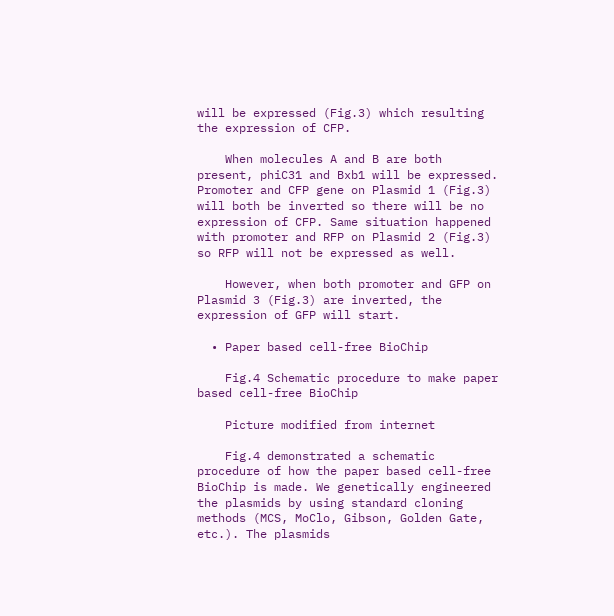will be expressed (Fig.3) which resulting the expression of CFP.

    When molecules A and B are both present, phiC31 and Bxb1 will be expressed. Promoter and CFP gene on Plasmid 1 (Fig.3) will both be inverted so there will be no expression of CFP. Same situation happened with promoter and RFP on Plasmid 2 (Fig.3) so RFP will not be expressed as well.

    However, when both promoter and GFP on Plasmid 3 (Fig.3) are inverted, the expression of GFP will start.

  • Paper based cell-free BioChip

    Fig.4 Schematic procedure to make paper based cell-free BioChip

    Picture modified from internet

    Fig.4 demonstrated a schematic procedure of how the paper based cell-free BioChip is made. We genetically engineered the plasmids by using standard cloning methods (MCS, MoClo, Gibson, Golden Gate, etc.). The plasmids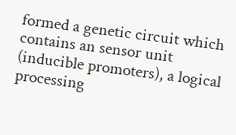formed a genetic circuit which contains an sensor unit (inducible promoters), a logical processing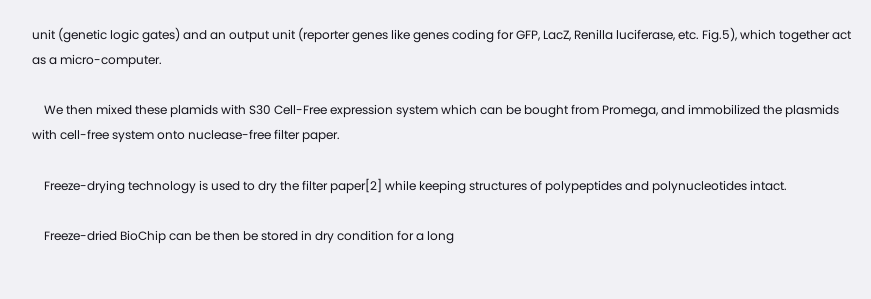unit (genetic logic gates) and an output unit (reporter genes like genes coding for GFP, LacZ, Renilla luciferase, etc. Fig.5), which together act as a micro-computer.

    We then mixed these plamids with S30 Cell-Free expression system which can be bought from Promega, and immobilized the plasmids with cell-free system onto nuclease-free filter paper.

    Freeze-drying technology is used to dry the filter paper[2] while keeping structures of polypeptides and polynucleotides intact.

    Freeze-dried BioChip can be then be stored in dry condition for a long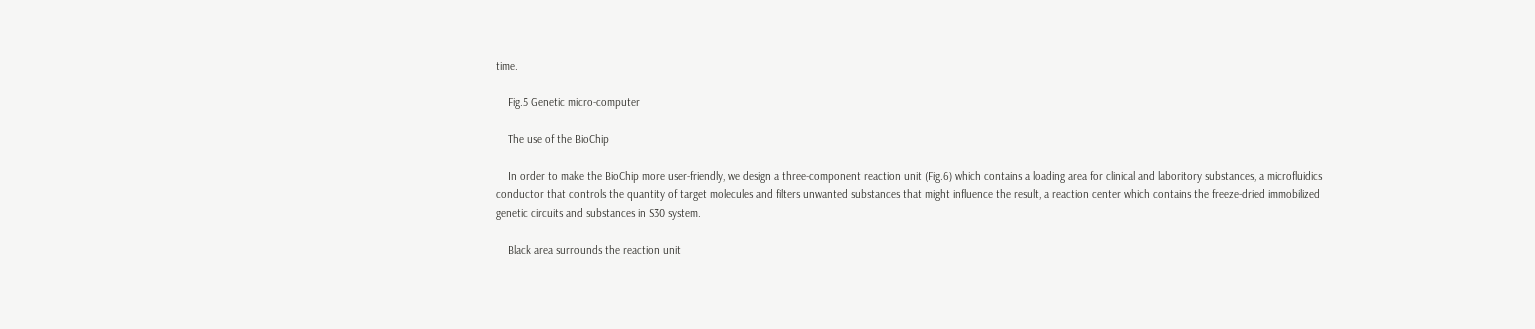time.

    Fig.5 Genetic micro-computer

    The use of the BioChip

    In order to make the BioChip more user-friendly, we design a three-component reaction unit (Fig.6) which contains a loading area for clinical and laboritory substances, a microfluidics conductor that controls the quantity of target molecules and filters unwanted substances that might influence the result, a reaction center which contains the freeze-dried immobilized genetic circuits and substances in S30 system.

    Black area surrounds the reaction unit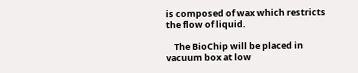is composed of wax which restricts the flow of liquid.

    The BioChip will be placed in vacuum box at low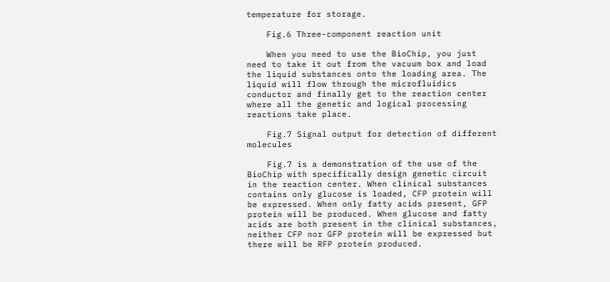temperature for storage.

    Fig.6 Three-component reaction unit

    When you need to use the BioChip, you just need to take it out from the vacuum box and load the liquid substances onto the loading area. The liquid will flow through the microfluidics conductor and finally get to the reaction center where all the genetic and logical processing reactions take place.

    Fig.7 Signal output for detection of different molecules

    Fig.7 is a demonstration of the use of the BioChip with specifically design genetic circuit in the reaction center. When clinical substances contains only glucose is loaded, CFP protein will be expressed. When only fatty acids present, GFP protein will be produced. When glucose and fatty acids are both present in the clinical substances, neither CFP nor GFP protein will be expressed but there will be RFP protein produced.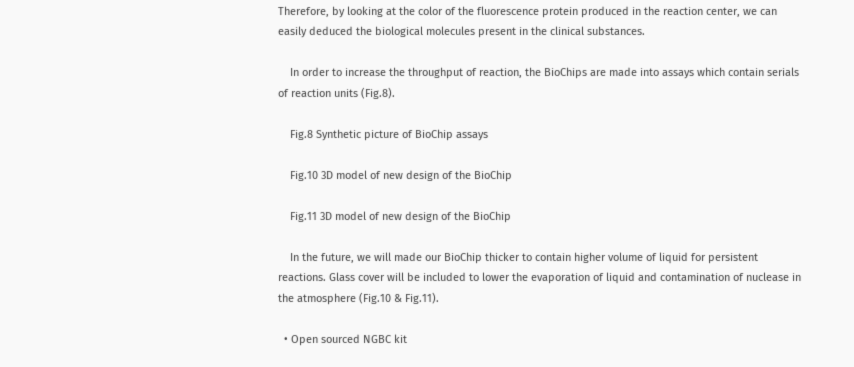Therefore, by looking at the color of the fluorescence protein produced in the reaction center, we can easily deduced the biological molecules present in the clinical substances.

    In order to increase the throughput of reaction, the BioChips are made into assays which contain serials of reaction units (Fig.8).

    Fig.8 Synthetic picture of BioChip assays

    Fig.10 3D model of new design of the BioChip

    Fig.11 3D model of new design of the BioChip

    In the future, we will made our BioChip thicker to contain higher volume of liquid for persistent reactions. Glass cover will be included to lower the evaporation of liquid and contamination of nuclease in the atmosphere (Fig.10 & Fig.11).

  • Open sourced NGBC kit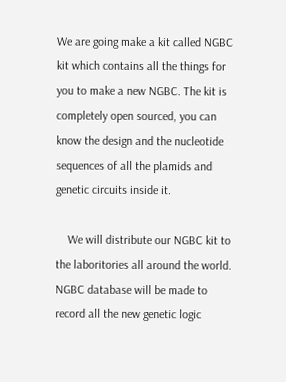We are going make a kit called NGBC kit which contains all the things for you to make a new NGBC. The kit is completely open sourced, you can know the design and the nucleotide sequences of all the plamids and genetic circuits inside it.

    We will distribute our NGBC kit to the laboritories all around the world. NGBC database will be made to record all the new genetic logic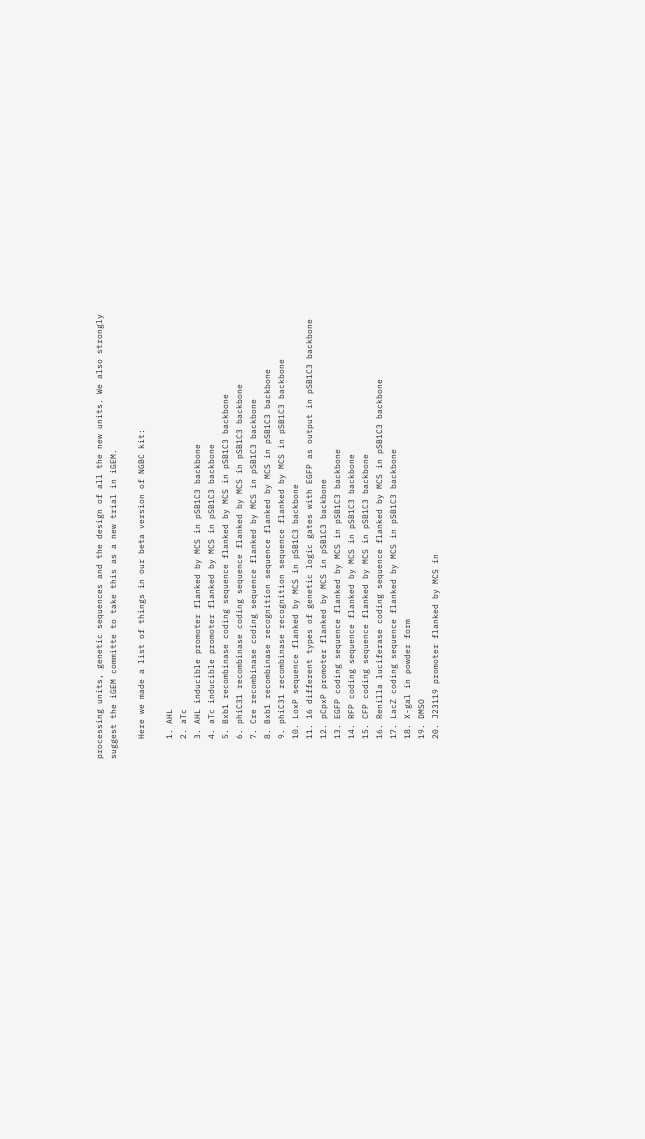processing units, genetic sequences and the design of all the new units. We also strongly suggest the iGEM committe to take this as a new trial in iGEM.

    Here we made a list of things in our beta version of NGBC kit:

    1. AHL
    2. aTc
    3. AHL inducible promoter flanked by MCS in pSB1C3 backbone
    4. aTc inducible promoter flanked by MCS in pSB1C3 backbone
    5. Bxb1 recombinase coding sequence flanked by MCS in pSB1C3 backbone
    6. phiC31 recombinase coding sequence flanked by MCS in pSB1C3 backbone
    7. Cre recombinase coding sequence flanked by MCS in pSB1C3 backbone
    8. Bxb1 recombinase recognition sequence flanked by MCS in pSB1C3 backbone
    9. phiC31 recombinase recognition sequence flanked by MCS in pSB1C3 backbone
    10. LoxP sequence flanked by MCS in pSB1C3 backbone
    11. 16 different types of genetic logic gates with EGFP as output in pSB1C3 backbone
    12. pCpxP promoter flanked by MCS in pSB1C3 backbone
    13. EGFP coding sequence flanked by MCS in pSB1C3 backbone
    14. RFP coding sequence flanked by MCS in pSB1C3 backbone
    15. CFP coding sequence flanked by MCS in pSB1C3 backbone
    16. Renilla luciferase coding sequence flanked by MCS in pSB1C3 backbone
    17. LacZ coding sequence flanked by MCS in pSB1C3 backbone
    18. X-gal in powder form
    19. DMSO
    20. J23119 promoter flanked by MCS in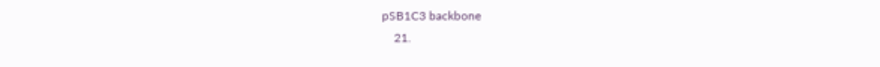pSB1C3 backbone
    21.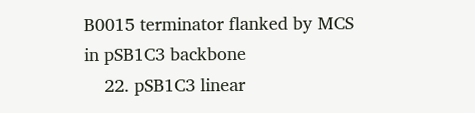B0015 terminator flanked by MCS in pSB1C3 backbone
    22. pSB1C3 linear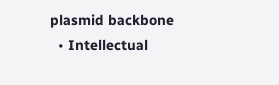plasmid backbone
  • Intellectual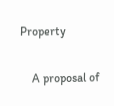Property

    A proposal of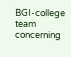BGI-college team concerning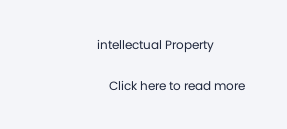intellectual Property

    Click here to read more